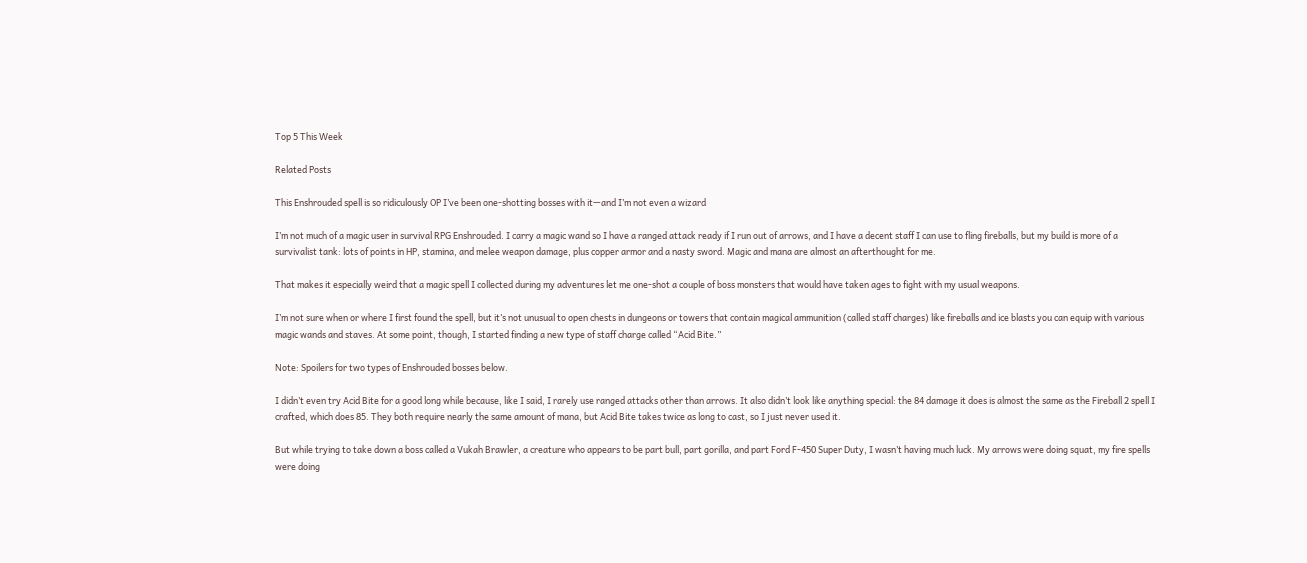Top 5 This Week

Related Posts

This Enshrouded spell is so ridiculously OP I’ve been one-shotting bosses with it—and I’m not even a wizard

I’m not much of a magic user in survival RPG Enshrouded. I carry a magic wand so I have a ranged attack ready if I run out of arrows, and I have a decent staff I can use to fling fireballs, but my build is more of a survivalist tank: lots of points in HP, stamina, and melee weapon damage, plus copper armor and a nasty sword. Magic and mana are almost an afterthought for me.

That makes it especially weird that a magic spell I collected during my adventures let me one-shot a couple of boss monsters that would have taken ages to fight with my usual weapons.

I’m not sure when or where I first found the spell, but it’s not unusual to open chests in dungeons or towers that contain magical ammunition (called staff charges) like fireballs and ice blasts you can equip with various magic wands and staves. At some point, though, I started finding a new type of staff charge called “Acid Bite.”

Note: Spoilers for two types of Enshrouded bosses below.

I didn’t even try Acid Bite for a good long while because, like I said, I rarely use ranged attacks other than arrows. It also didn’t look like anything special: the 84 damage it does is almost the same as the Fireball 2 spell I crafted, which does 85. They both require nearly the same amount of mana, but Acid Bite takes twice as long to cast, so I just never used it.

But while trying to take down a boss called a Vukah Brawler, a creature who appears to be part bull, part gorilla, and part Ford F-450 Super Duty, I wasn’t having much luck. My arrows were doing squat, my fire spells were doing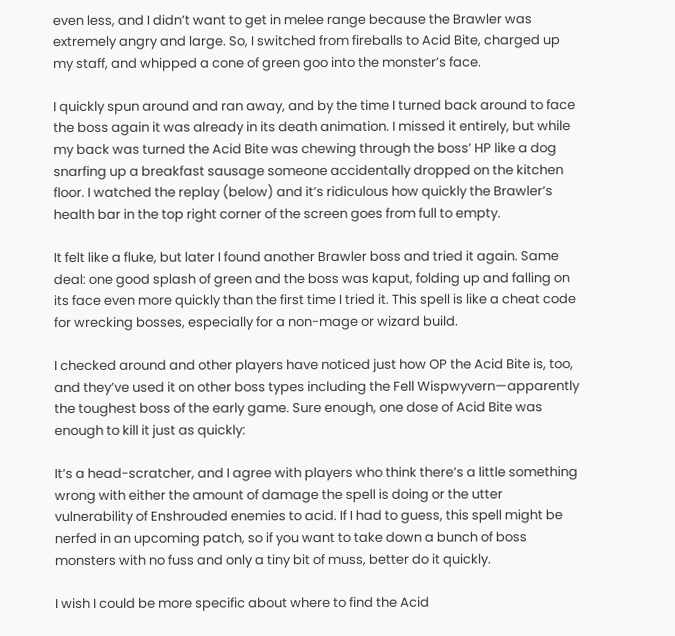even less, and I didn’t want to get in melee range because the Brawler was extremely angry and large. So, I switched from fireballs to Acid Bite, charged up my staff, and whipped a cone of green goo into the monster’s face.

I quickly spun around and ran away, and by the time I turned back around to face the boss again it was already in its death animation. I missed it entirely, but while my back was turned the Acid Bite was chewing through the boss’ HP like a dog snarfing up a breakfast sausage someone accidentally dropped on the kitchen floor. I watched the replay (below) and it’s ridiculous how quickly the Brawler’s health bar in the top right corner of the screen goes from full to empty.

It felt like a fluke, but later I found another Brawler boss and tried it again. Same deal: one good splash of green and the boss was kaput, folding up and falling on its face even more quickly than the first time I tried it. This spell is like a cheat code for wrecking bosses, especially for a non-mage or wizard build.

I checked around and other players have noticed just how OP the Acid Bite is, too, and they’ve used it on other boss types including the Fell Wispwyvern—apparently the toughest boss of the early game. Sure enough, one dose of Acid Bite was enough to kill it just as quickly:

It’s a head-scratcher, and I agree with players who think there’s a little something wrong with either the amount of damage the spell is doing or the utter vulnerability of Enshrouded enemies to acid. If I had to guess, this spell might be nerfed in an upcoming patch, so if you want to take down a bunch of boss monsters with no fuss and only a tiny bit of muss, better do it quickly.

I wish I could be more specific about where to find the Acid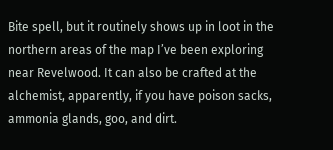Bite spell, but it routinely shows up in loot in the northern areas of the map I’ve been exploring near Revelwood. It can also be crafted at the alchemist, apparently, if you have poison sacks, ammonia glands, goo, and dirt.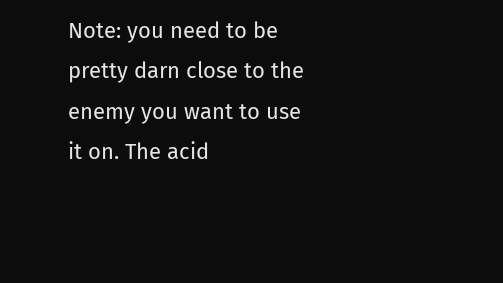Note: you need to be pretty darn close to the enemy you want to use it on. The acid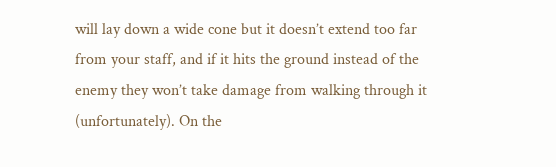will lay down a wide cone but it doesn’t extend too far from your staff, and if it hits the ground instead of the enemy they won’t take damage from walking through it (unfortunately). On the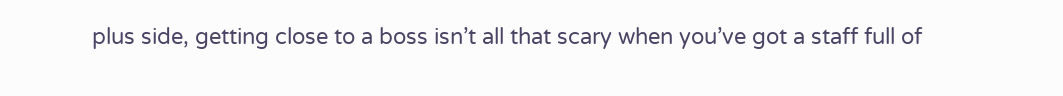plus side, getting close to a boss isn’t all that scary when you’ve got a staff full of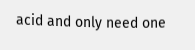acid and only need one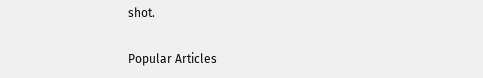shot.

Popular Articles